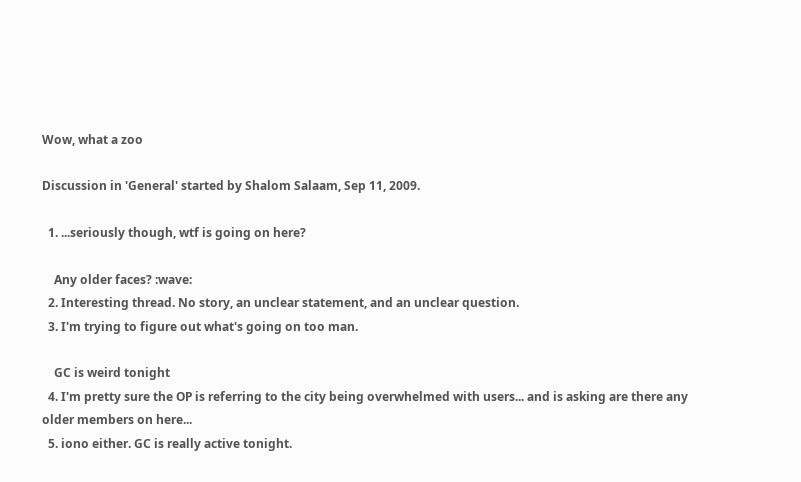Wow, what a zoo

Discussion in 'General' started by Shalom Salaam, Sep 11, 2009.

  1. ...seriously though, wtf is going on here?

    Any older faces? :wave:
  2. Interesting thread. No story, an unclear statement, and an unclear question.
  3. I'm trying to figure out what's going on too man.

    GC is weird tonight
  4. I'm pretty sure the OP is referring to the city being overwhelmed with users... and is asking are there any older members on here...
  5. iono either. GC is really active tonight.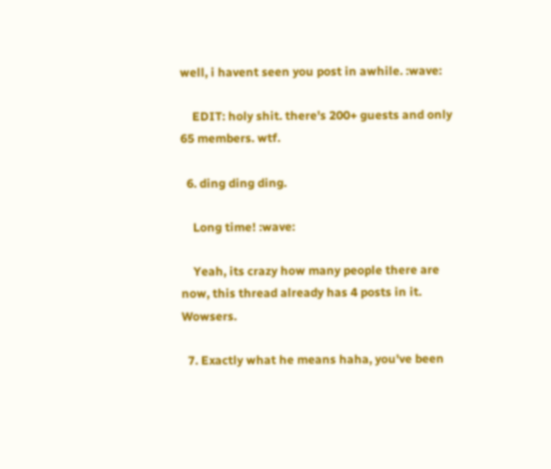well, i havent seen you post in awhile. :wave:

    EDIT: holy shit. there's 200+ guests and only 65 members. wtf.

  6. ding ding ding.

    Long time! :wave:

    Yeah, its crazy how many people there are now, this thread already has 4 posts in it. Wowsers.

  7. Exactly what he means haha, you've been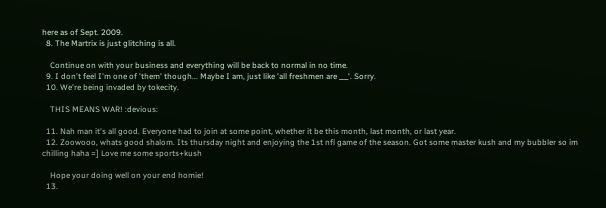here as of Sept. 2009.
  8. The Martrix is just glitching is all.

    Continue on with your business and everything will be back to normal in no time.
  9. I don't feel I'm one of 'them' though... Maybe I am, just like 'all freshmen are ___'. Sorry.
  10. We're being invaded by tokecity.

    THIS MEANS WAR! :devious:

  11. Nah man it's all good. Everyone had to join at some point, whether it be this month, last month, or last year.
  12. Zoowooo, whats good shalom. Its thursday night and enjoying the 1st nfl game of the season. Got some master kush and my bubbler so im chilling haha =] Love me some sports+kush

    Hope your doing well on your end homie!
  13.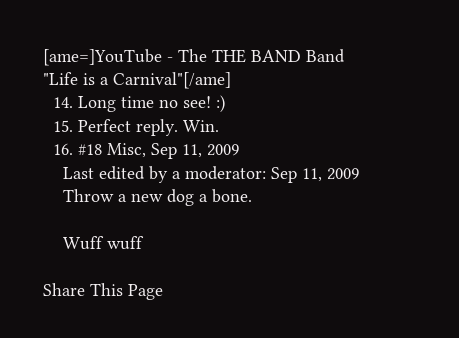[ame=]YouTube - The THE BAND Band "Life is a Carnival"[/ame]
  14. Long time no see! :)
  15. Perfect reply. Win.
  16. #18 Misc, Sep 11, 2009
    Last edited by a moderator: Sep 11, 2009
    Throw a new dog a bone.

    Wuff wuff

Share This Page